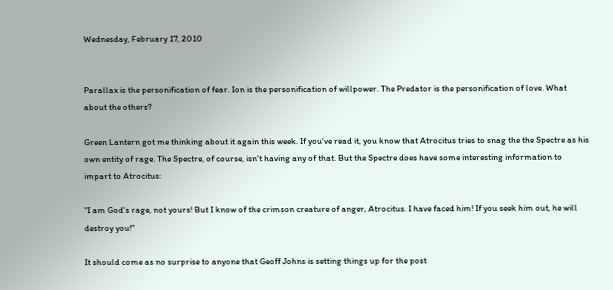Wednesday, February 17, 2010


Parallax is the personification of fear. Ion is the personification of willpower. The Predator is the personification of love. What about the others?

Green Lantern got me thinking about it again this week. If you've read it, you know that Atrocitus tries to snag the the Spectre as his own entity of rage. The Spectre, of course, isn't having any of that. But the Spectre does have some interesting information to impart to Atrocitus:

"I am God's rage, not yours! But I know of the crimson creature of anger, Atrocitus. I have faced him! If you seek him out, he will destroy you!"

It should come as no surprise to anyone that Geoff Johns is setting things up for the post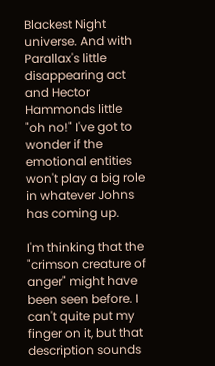Blackest Night universe. And with Parallax's little disappearing act and Hector Hammonds little "oh no!" I've got to wonder if the emotional entities won't play a big role in whatever Johns has coming up.

I'm thinking that the "crimson creature of anger" might have been seen before. I can't quite put my finger on it, but that description sounds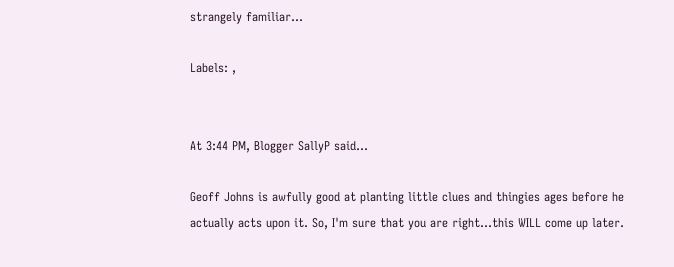strangely familiar...

Labels: ,


At 3:44 PM, Blogger SallyP said...

Geoff Johns is awfully good at planting little clues and thingies ages before he actually acts upon it. So, I'm sure that you are right...this WILL come up later.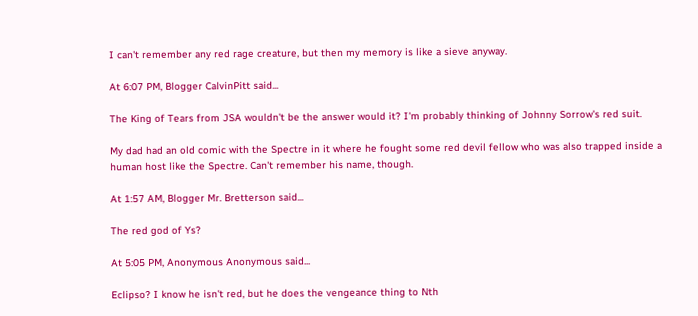I can't remember any red rage creature, but then my memory is like a sieve anyway.

At 6:07 PM, Blogger CalvinPitt said...

The King of Tears from JSA wouldn't be the answer would it? I'm probably thinking of Johnny Sorrow's red suit.

My dad had an old comic with the Spectre in it where he fought some red devil fellow who was also trapped inside a human host like the Spectre. Can't remember his name, though.

At 1:57 AM, Blogger Mr. Bretterson said...

The red god of Ys?

At 5:05 PM, Anonymous Anonymous said...

Eclipso? I know he isn't red, but he does the vengeance thing to Nth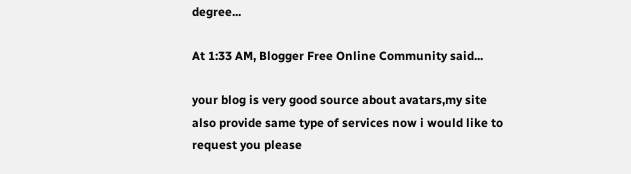degree...

At 1:33 AM, Blogger Free Online Community said...

your blog is very good source about avatars,my site also provide same type of services now i would like to request you please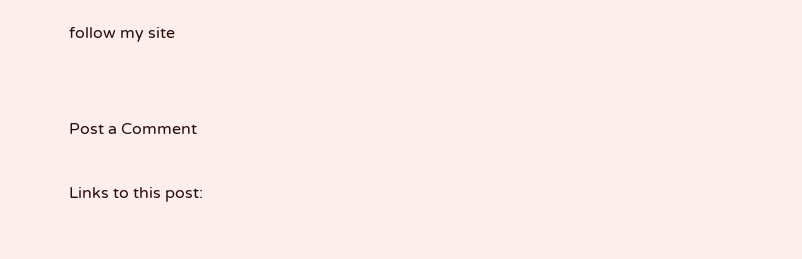follow my site


Post a Comment

Links to this post: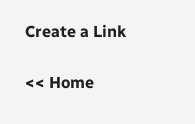Create a Link

<< Home